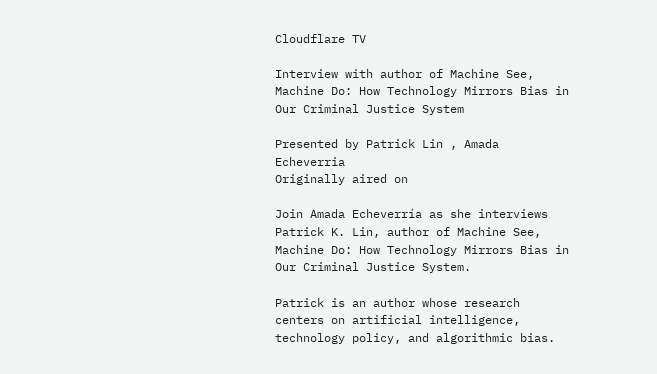Cloudflare TV

Interview with author of Machine See, Machine Do: How Technology Mirrors Bias in Our Criminal Justice System

Presented by Patrick Lin , Amada Echeverria
Originally aired on

Join Amada Echeverría as she interviews Patrick K. Lin, author of Machine See, Machine Do: How Technology Mirrors Bias in Our Criminal Justice System.

Patrick is an author whose research centers on artificial intelligence, technology policy, and algorithmic bias.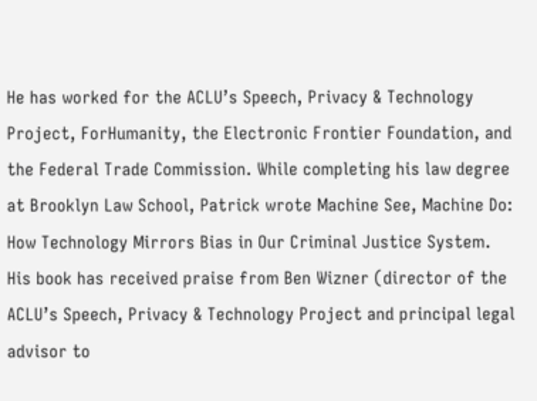He has worked for the ACLU’s Speech, Privacy & Technology Project, ForHumanity, the Electronic Frontier Foundation, and the Federal Trade Commission. While completing his law degree at Brooklyn Law School, Patrick wrote Machine See, Machine Do: How Technology Mirrors Bias in Our Criminal Justice System. His book has received praise from Ben Wizner (director of the ACLU’s Speech, Privacy & Technology Project and principal legal advisor to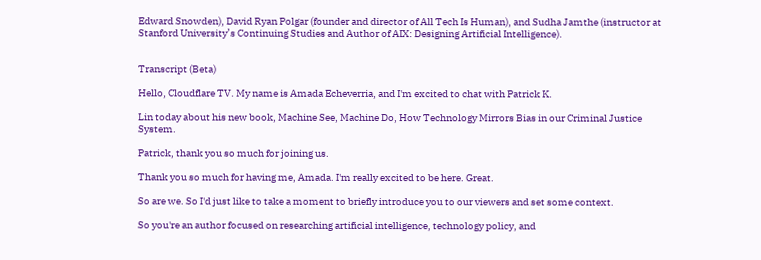Edward Snowden), David Ryan Polgar (founder and director of All Tech Is Human), and Sudha Jamthe (instructor at Stanford University’s Continuing Studies and Author of AIX: Designing Artificial Intelligence).


Transcript (Beta)

Hello, Cloudflare TV. My name is Amada Echeverria, and I'm excited to chat with Patrick K.

Lin today about his new book, Machine See, Machine Do, How Technology Mirrors Bias in our Criminal Justice System.

Patrick, thank you so much for joining us.

Thank you so much for having me, Amada. I'm really excited to be here. Great.

So are we. So I'd just like to take a moment to briefly introduce you to our viewers and set some context.

So you're an author focused on researching artificial intelligence, technology policy, and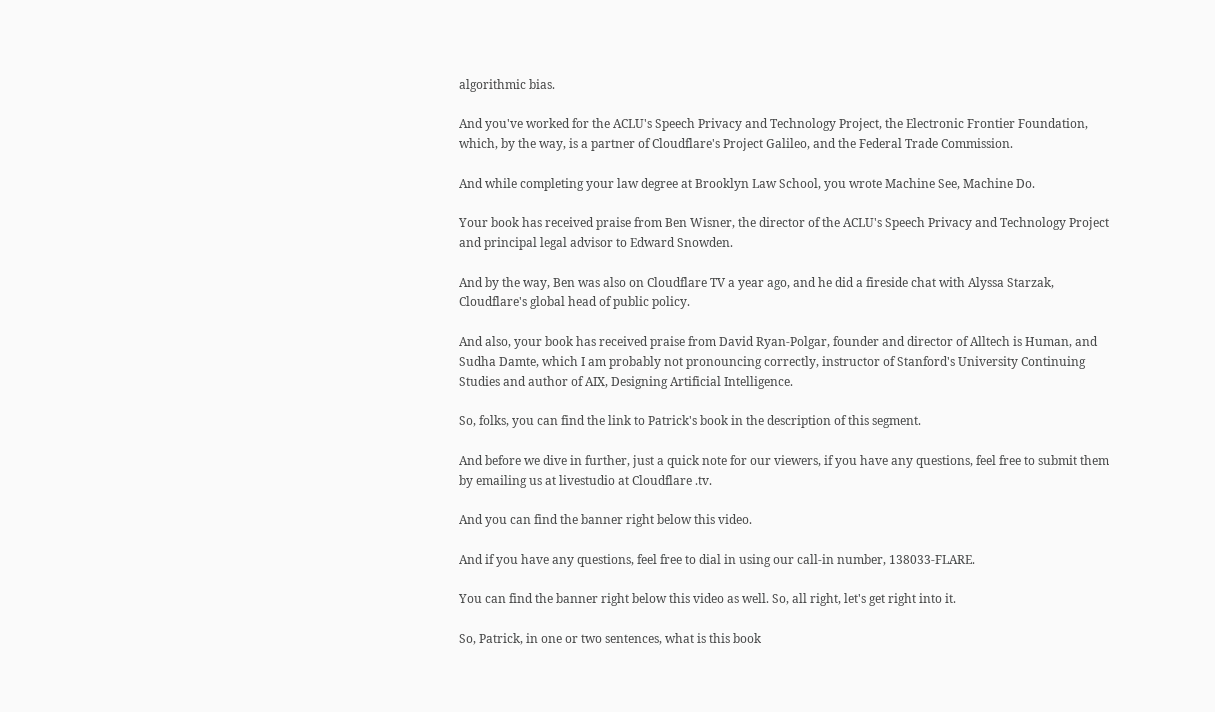algorithmic bias.

And you've worked for the ACLU's Speech Privacy and Technology Project, the Electronic Frontier Foundation, which, by the way, is a partner of Cloudflare's Project Galileo, and the Federal Trade Commission.

And while completing your law degree at Brooklyn Law School, you wrote Machine See, Machine Do.

Your book has received praise from Ben Wisner, the director of the ACLU's Speech Privacy and Technology Project and principal legal advisor to Edward Snowden.

And by the way, Ben was also on Cloudflare TV a year ago, and he did a fireside chat with Alyssa Starzak, Cloudflare's global head of public policy.

And also, your book has received praise from David Ryan-Polgar, founder and director of Alltech is Human, and Sudha Damte, which I am probably not pronouncing correctly, instructor of Stanford's University Continuing Studies and author of AIX, Designing Artificial Intelligence.

So, folks, you can find the link to Patrick's book in the description of this segment.

And before we dive in further, just a quick note for our viewers, if you have any questions, feel free to submit them by emailing us at livestudio at Cloudflare .tv.

And you can find the banner right below this video.

And if you have any questions, feel free to dial in using our call-in number, 138033-FLARE.

You can find the banner right below this video as well. So, all right, let's get right into it.

So, Patrick, in one or two sentences, what is this book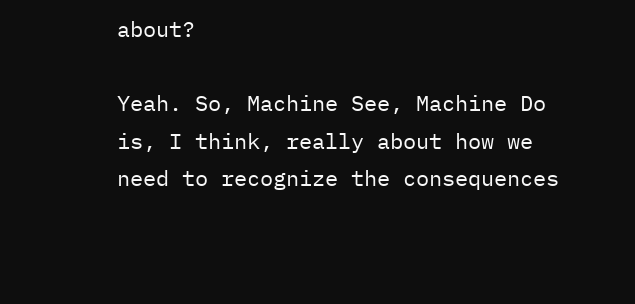about?

Yeah. So, Machine See, Machine Do is, I think, really about how we need to recognize the consequences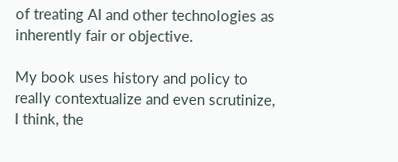of treating AI and other technologies as inherently fair or objective.

My book uses history and policy to really contextualize and even scrutinize, I think, the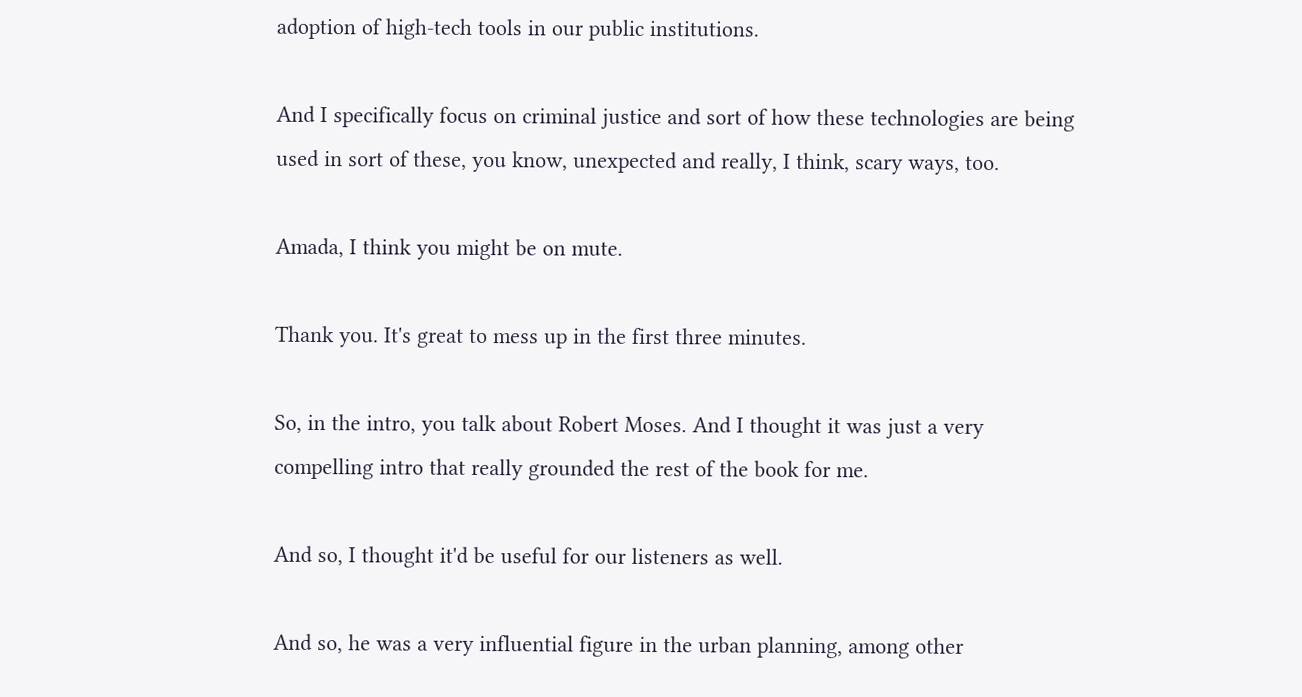adoption of high-tech tools in our public institutions.

And I specifically focus on criminal justice and sort of how these technologies are being used in sort of these, you know, unexpected and really, I think, scary ways, too.

Amada, I think you might be on mute.

Thank you. It's great to mess up in the first three minutes.

So, in the intro, you talk about Robert Moses. And I thought it was just a very compelling intro that really grounded the rest of the book for me.

And so, I thought it'd be useful for our listeners as well.

And so, he was a very influential figure in the urban planning, among other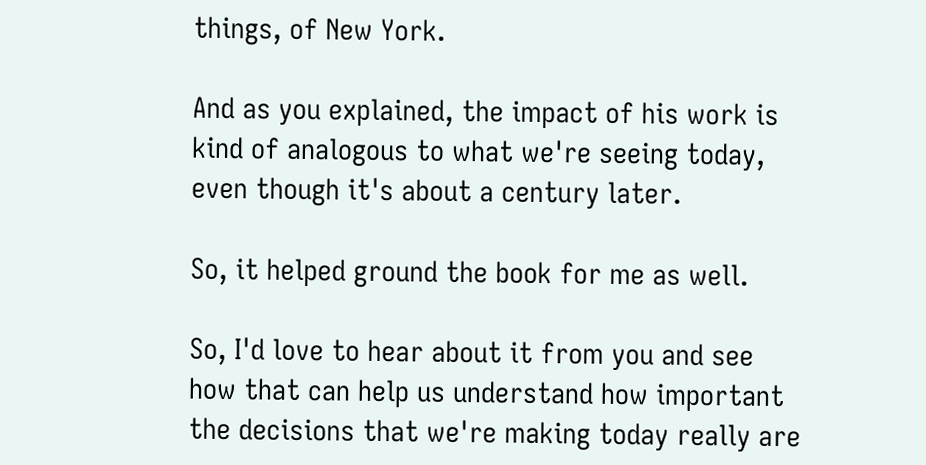things, of New York.

And as you explained, the impact of his work is kind of analogous to what we're seeing today, even though it's about a century later.

So, it helped ground the book for me as well.

So, I'd love to hear about it from you and see how that can help us understand how important the decisions that we're making today really are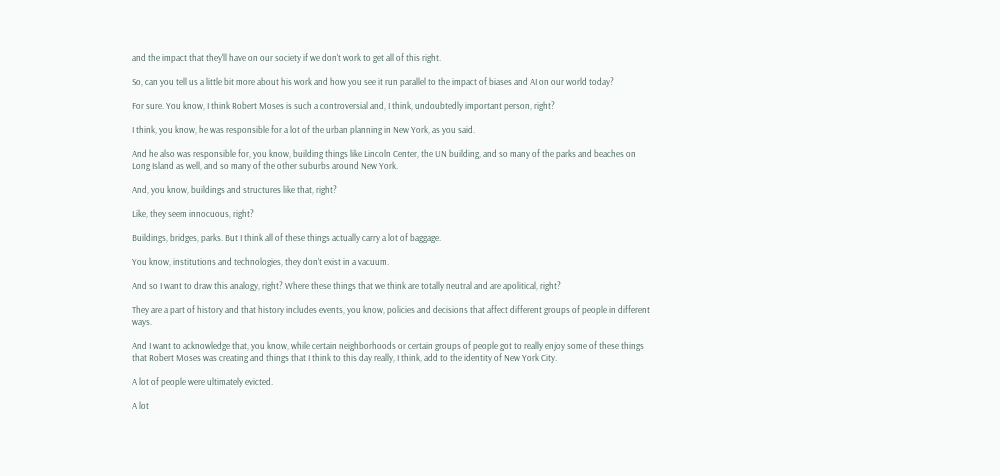and the impact that they'll have on our society if we don't work to get all of this right.

So, can you tell us a little bit more about his work and how you see it run parallel to the impact of biases and AI on our world today?

For sure. You know, I think Robert Moses is such a controversial and, I think, undoubtedly important person, right?

I think, you know, he was responsible for a lot of the urban planning in New York, as you said.

And he also was responsible for, you know, building things like Lincoln Center, the UN building, and so many of the parks and beaches on Long Island as well, and so many of the other suburbs around New York.

And, you know, buildings and structures like that, right?

Like, they seem innocuous, right?

Buildings, bridges, parks. But I think all of these things actually carry a lot of baggage.

You know, institutions and technologies, they don't exist in a vacuum.

And so I want to draw this analogy, right? Where these things that we think are totally neutral and are apolitical, right?

They are a part of history and that history includes events, you know, policies and decisions that affect different groups of people in different ways.

And I want to acknowledge that, you know, while certain neighborhoods or certain groups of people got to really enjoy some of these things that Robert Moses was creating and things that I think to this day really, I think, add to the identity of New York City.

A lot of people were ultimately evicted.

A lot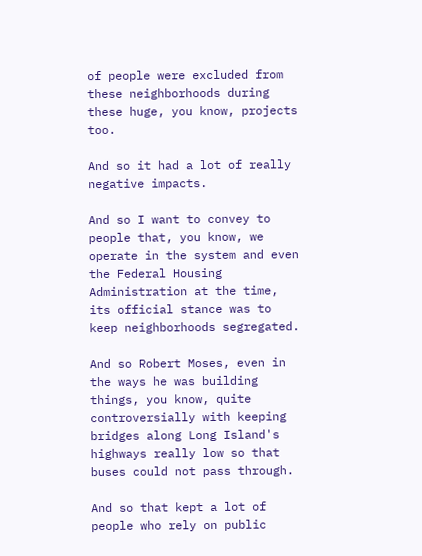of people were excluded from these neighborhoods during these huge, you know, projects too.

And so it had a lot of really negative impacts.

And so I want to convey to people that, you know, we operate in the system and even the Federal Housing Administration at the time, its official stance was to keep neighborhoods segregated.

And so Robert Moses, even in the ways he was building things, you know, quite controversially with keeping bridges along Long Island's highways really low so that buses could not pass through.

And so that kept a lot of people who rely on public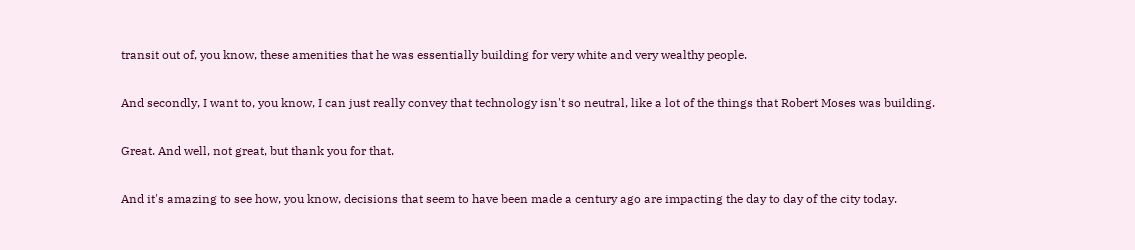transit out of, you know, these amenities that he was essentially building for very white and very wealthy people.

And secondly, I want to, you know, I can just really convey that technology isn't so neutral, like a lot of the things that Robert Moses was building.

Great. And well, not great, but thank you for that.

And it's amazing to see how, you know, decisions that seem to have been made a century ago are impacting the day to day of the city today.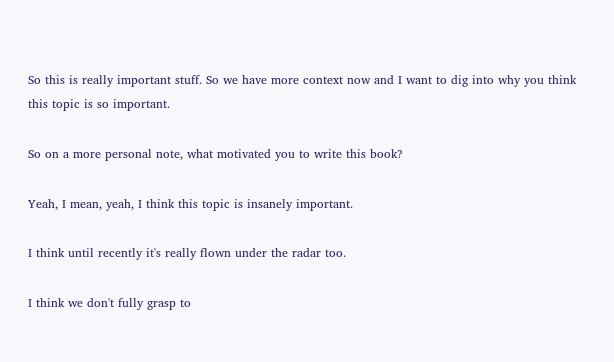So this is really important stuff. So we have more context now and I want to dig into why you think this topic is so important.

So on a more personal note, what motivated you to write this book?

Yeah, I mean, yeah, I think this topic is insanely important.

I think until recently it's really flown under the radar too.

I think we don't fully grasp to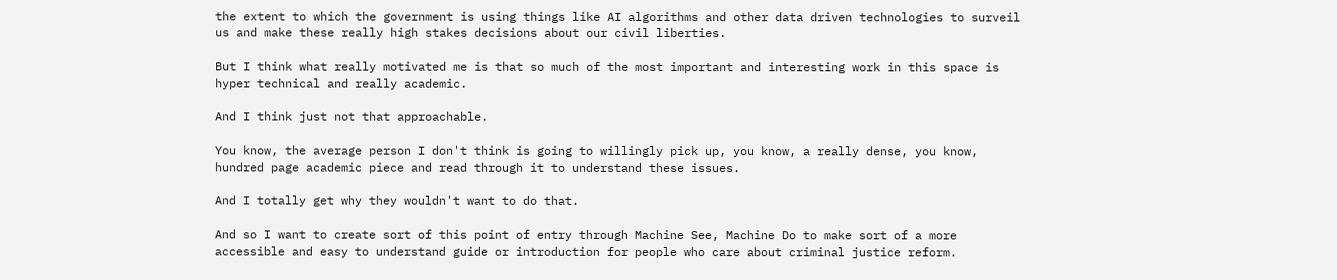the extent to which the government is using things like AI algorithms and other data driven technologies to surveil us and make these really high stakes decisions about our civil liberties.

But I think what really motivated me is that so much of the most important and interesting work in this space is hyper technical and really academic.

And I think just not that approachable.

You know, the average person I don't think is going to willingly pick up, you know, a really dense, you know, hundred page academic piece and read through it to understand these issues.

And I totally get why they wouldn't want to do that.

And so I want to create sort of this point of entry through Machine See, Machine Do to make sort of a more accessible and easy to understand guide or introduction for people who care about criminal justice reform.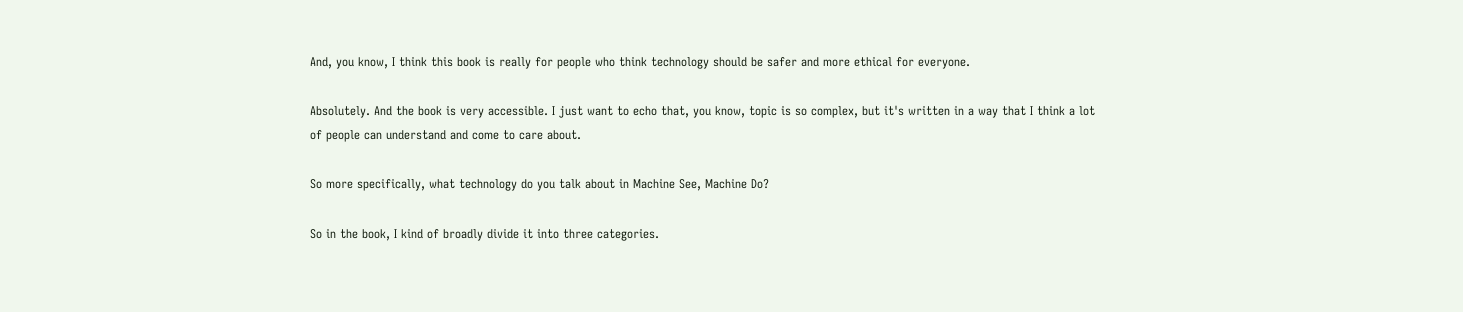And, you know, I think this book is really for people who think technology should be safer and more ethical for everyone.

Absolutely. And the book is very accessible. I just want to echo that, you know, topic is so complex, but it's written in a way that I think a lot of people can understand and come to care about.

So more specifically, what technology do you talk about in Machine See, Machine Do?

So in the book, I kind of broadly divide it into three categories.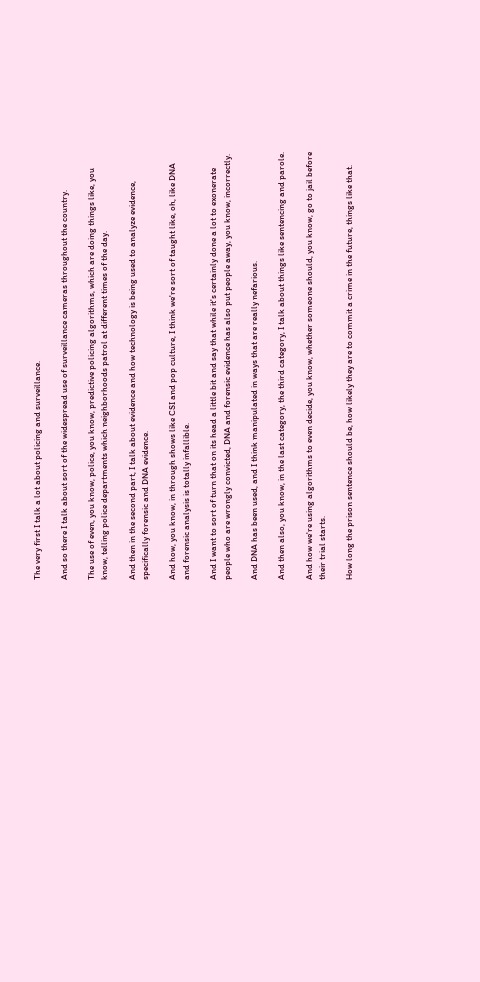The very first I talk a lot about policing and surveillance.

And so there I talk about sort of the widespread use of surveillance cameras throughout the country.

The use of even, you know, police, you know, predictive policing algorithms, which are doing things like, you know, telling police departments which neighborhoods patrol at different times of the day.

And then in the second part, I talk about evidence and how technology is being used to analyze evidence, specifically forensic and DNA evidence.

And how, you know, in through shows like CSI and pop culture, I think we're sort of taught like, oh, like DNA and forensic analysis is totally infallible.

And I want to sort of turn that on its head a little bit and say that while it's certainly done a lot to exonerate people who are wrongly convicted, DNA and forensic evidence has also put people away, you know, incorrectly.

And DNA has been used, and I think manipulated in ways that are really nefarious.

And then also, you know, in the last category, the third category, I talk about things like sentencing and parole.

And how we're using algorithms to even decide, you know, whether someone should, you know, go to jail before their trial starts.

How long the prison sentence should be, how likely they are to commit a crime in the future, things like that.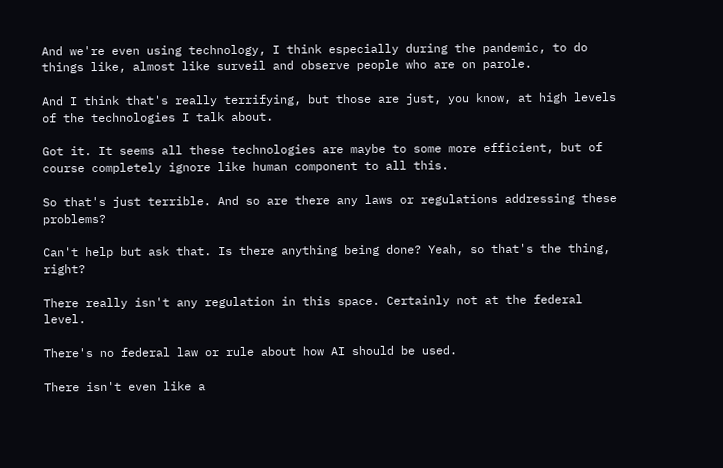And we're even using technology, I think especially during the pandemic, to do things like, almost like surveil and observe people who are on parole.

And I think that's really terrifying, but those are just, you know, at high levels of the technologies I talk about.

Got it. It seems all these technologies are maybe to some more efficient, but of course completely ignore like human component to all this.

So that's just terrible. And so are there any laws or regulations addressing these problems?

Can't help but ask that. Is there anything being done? Yeah, so that's the thing, right?

There really isn't any regulation in this space. Certainly not at the federal level.

There's no federal law or rule about how AI should be used.

There isn't even like a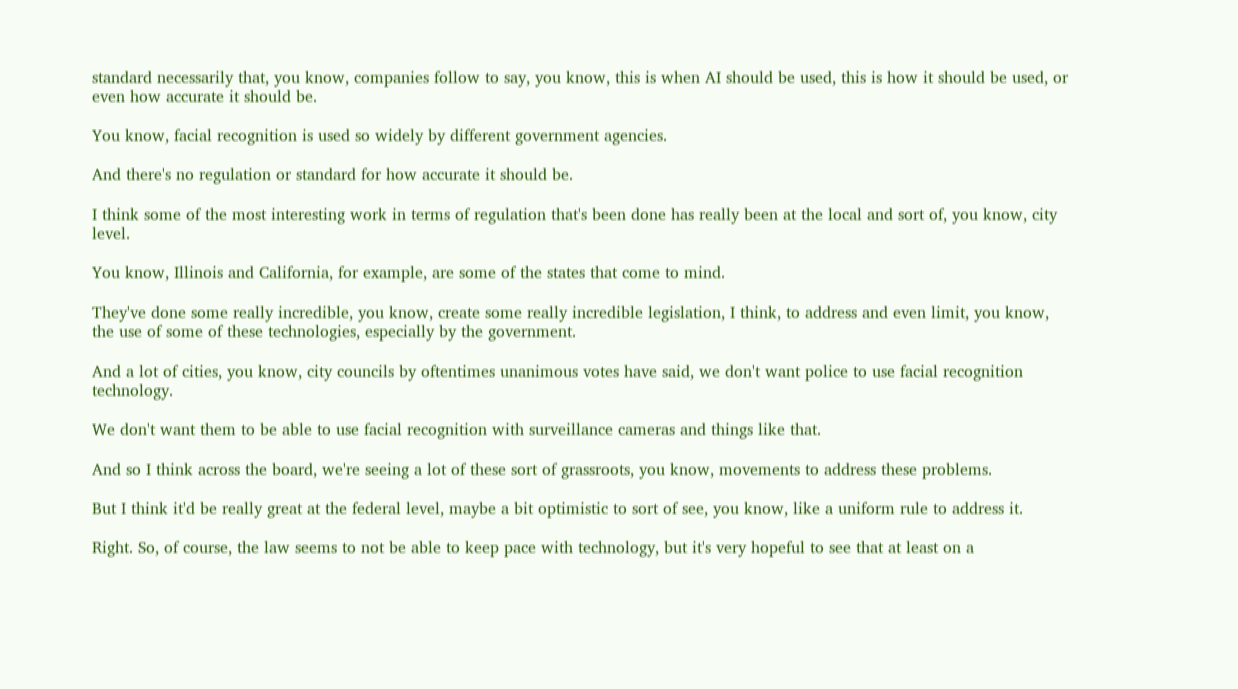standard necessarily that, you know, companies follow to say, you know, this is when AI should be used, this is how it should be used, or even how accurate it should be.

You know, facial recognition is used so widely by different government agencies.

And there's no regulation or standard for how accurate it should be.

I think some of the most interesting work in terms of regulation that's been done has really been at the local and sort of, you know, city level.

You know, Illinois and California, for example, are some of the states that come to mind.

They've done some really incredible, you know, create some really incredible legislation, I think, to address and even limit, you know, the use of some of these technologies, especially by the government.

And a lot of cities, you know, city councils by oftentimes unanimous votes have said, we don't want police to use facial recognition technology.

We don't want them to be able to use facial recognition with surveillance cameras and things like that.

And so I think across the board, we're seeing a lot of these sort of grassroots, you know, movements to address these problems.

But I think it'd be really great at the federal level, maybe a bit optimistic to sort of see, you know, like a uniform rule to address it.

Right. So, of course, the law seems to not be able to keep pace with technology, but it's very hopeful to see that at least on a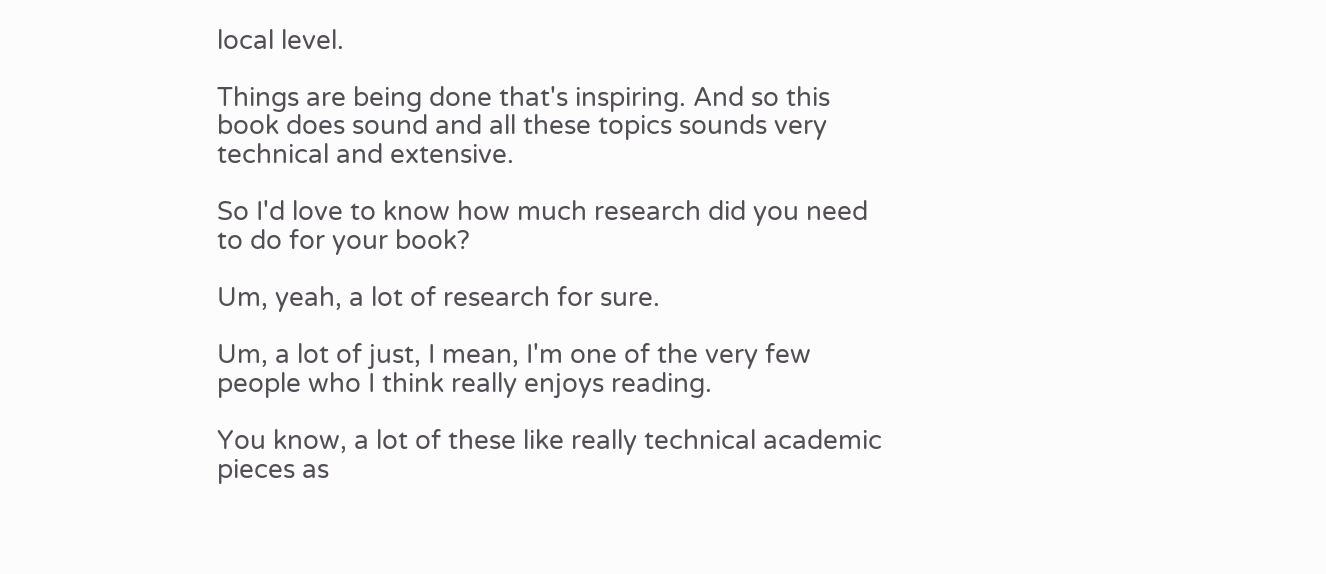local level.

Things are being done that's inspiring. And so this book does sound and all these topics sounds very technical and extensive.

So I'd love to know how much research did you need to do for your book?

Um, yeah, a lot of research for sure.

Um, a lot of just, I mean, I'm one of the very few people who I think really enjoys reading.

You know, a lot of these like really technical academic pieces as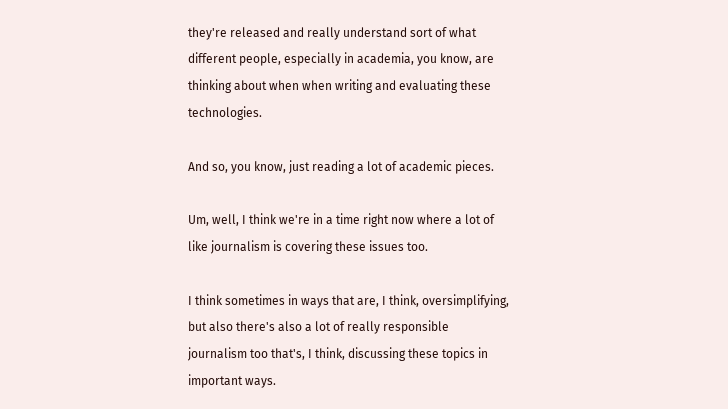they're released and really understand sort of what different people, especially in academia, you know, are thinking about when when writing and evaluating these technologies.

And so, you know, just reading a lot of academic pieces.

Um, well, I think we're in a time right now where a lot of like journalism is covering these issues too.

I think sometimes in ways that are, I think, oversimplifying, but also there's also a lot of really responsible journalism too that's, I think, discussing these topics in important ways.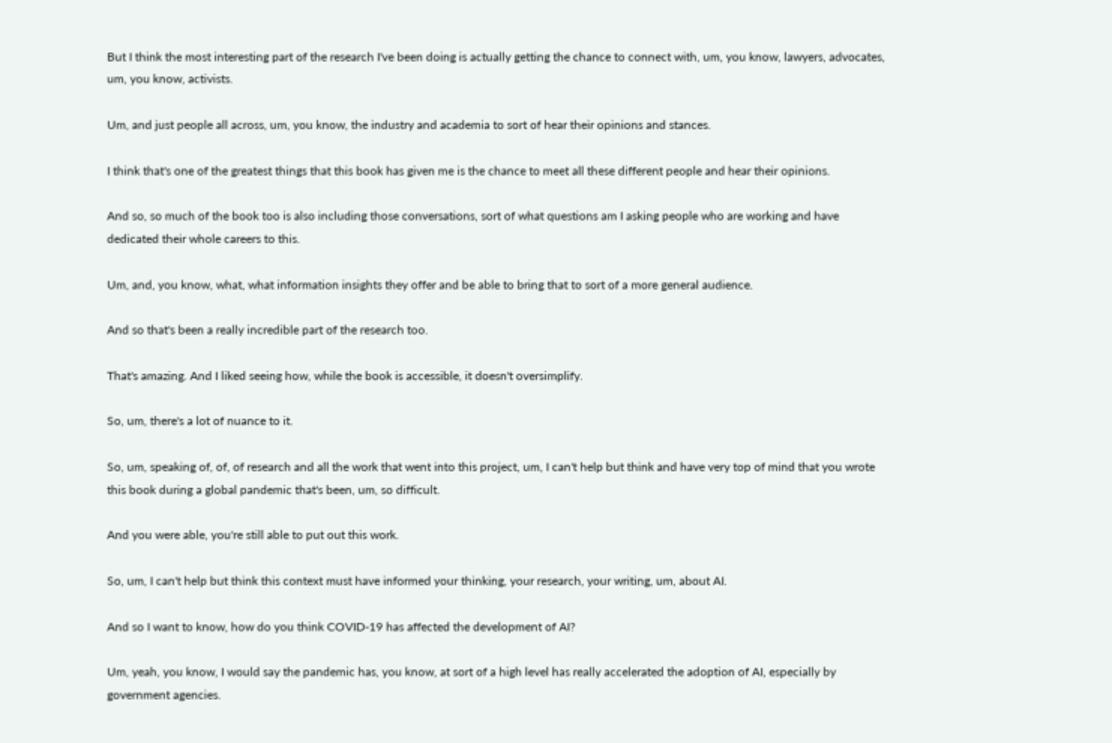But I think the most interesting part of the research I've been doing is actually getting the chance to connect with, um, you know, lawyers, advocates, um, you know, activists.

Um, and just people all across, um, you know, the industry and academia to sort of hear their opinions and stances.

I think that's one of the greatest things that this book has given me is the chance to meet all these different people and hear their opinions.

And so, so much of the book too is also including those conversations, sort of what questions am I asking people who are working and have dedicated their whole careers to this.

Um, and, you know, what, what information insights they offer and be able to bring that to sort of a more general audience.

And so that's been a really incredible part of the research too.

That's amazing. And I liked seeing how, while the book is accessible, it doesn't oversimplify.

So, um, there's a lot of nuance to it.

So, um, speaking of, of, of research and all the work that went into this project, um, I can't help but think and have very top of mind that you wrote this book during a global pandemic that's been, um, so difficult.

And you were able, you're still able to put out this work.

So, um, I can't help but think this context must have informed your thinking, your research, your writing, um, about AI.

And so I want to know, how do you think COVID-19 has affected the development of AI?

Um, yeah, you know, I would say the pandemic has, you know, at sort of a high level has really accelerated the adoption of AI, especially by government agencies.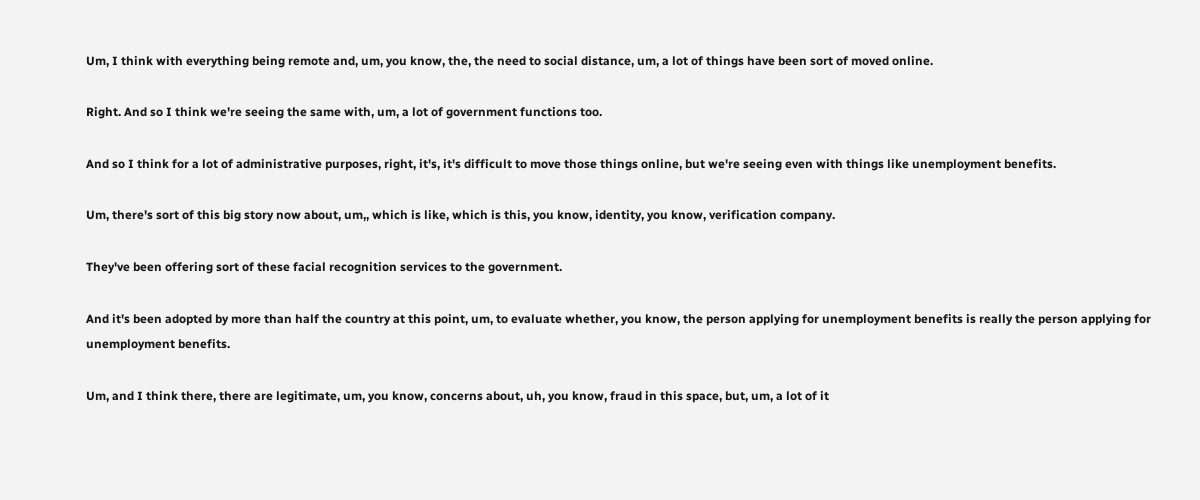Um, I think with everything being remote and, um, you know, the, the need to social distance, um, a lot of things have been sort of moved online.

Right. And so I think we're seeing the same with, um, a lot of government functions too.

And so I think for a lot of administrative purposes, right, it's, it's difficult to move those things online, but we're seeing even with things like unemployment benefits.

Um, there's sort of this big story now about, um,, which is like, which is this, you know, identity, you know, verification company.

They've been offering sort of these facial recognition services to the government.

And it's been adopted by more than half the country at this point, um, to evaluate whether, you know, the person applying for unemployment benefits is really the person applying for unemployment benefits.

Um, and I think there, there are legitimate, um, you know, concerns about, uh, you know, fraud in this space, but, um, a lot of it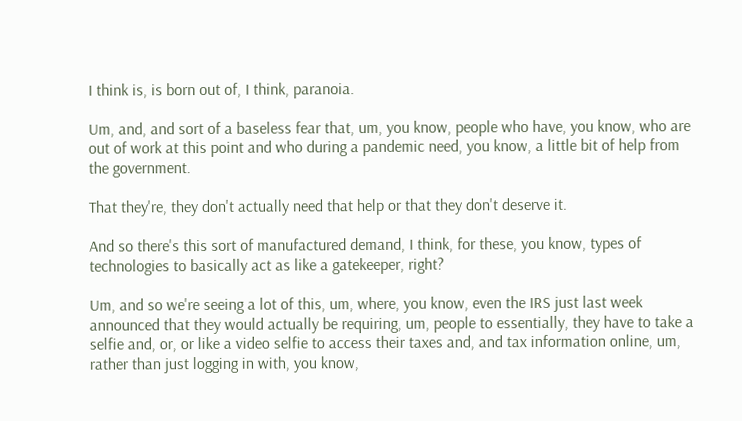I think is, is born out of, I think, paranoia.

Um, and, and sort of a baseless fear that, um, you know, people who have, you know, who are out of work at this point and who during a pandemic need, you know, a little bit of help from the government.

That they're, they don't actually need that help or that they don't deserve it.

And so there's this sort of manufactured demand, I think, for these, you know, types of technologies to basically act as like a gatekeeper, right?

Um, and so we're seeing a lot of this, um, where, you know, even the IRS just last week announced that they would actually be requiring, um, people to essentially, they have to take a selfie and, or, or like a video selfie to access their taxes and, and tax information online, um, rather than just logging in with, you know,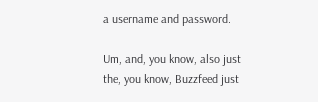a username and password.

Um, and, you know, also just the, you know, Buzzfeed just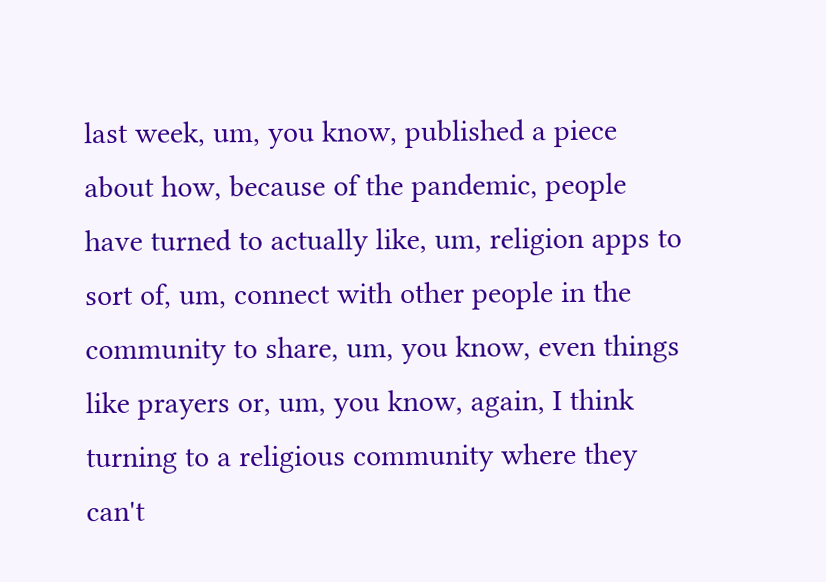last week, um, you know, published a piece about how, because of the pandemic, people have turned to actually like, um, religion apps to sort of, um, connect with other people in the community to share, um, you know, even things like prayers or, um, you know, again, I think turning to a religious community where they can't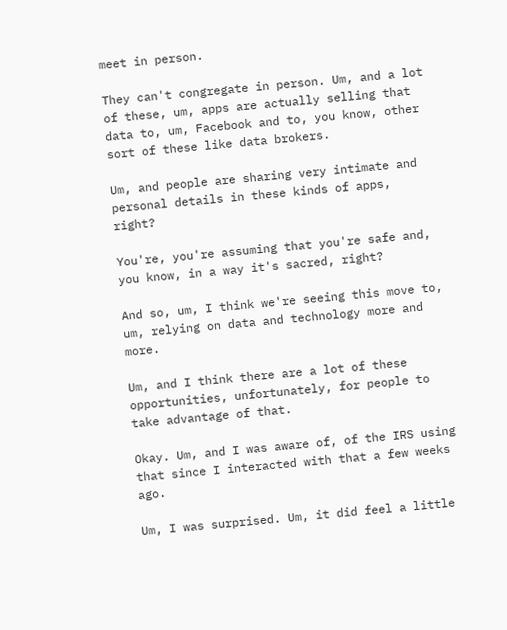meet in person.

They can't congregate in person. Um, and a lot of these, um, apps are actually selling that data to, um, Facebook and to, you know, other sort of these like data brokers.

Um, and people are sharing very intimate and personal details in these kinds of apps, right?

You're, you're assuming that you're safe and, you know, in a way it's sacred, right?

And so, um, I think we're seeing this move to, um, relying on data and technology more and more.

Um, and I think there are a lot of these opportunities, unfortunately, for people to take advantage of that.

Okay. Um, and I was aware of, of the IRS using that since I interacted with that a few weeks ago.

Um, I was surprised. Um, it did feel a little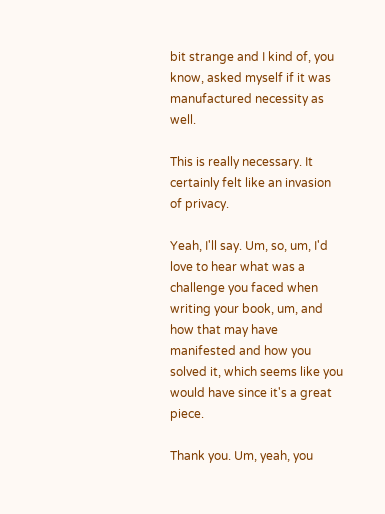bit strange and I kind of, you know, asked myself if it was manufactured necessity as well.

This is really necessary. It certainly felt like an invasion of privacy.

Yeah, I'll say. Um, so, um, I'd love to hear what was a challenge you faced when writing your book, um, and how that may have manifested and how you solved it, which seems like you would have since it's a great piece.

Thank you. Um, yeah, you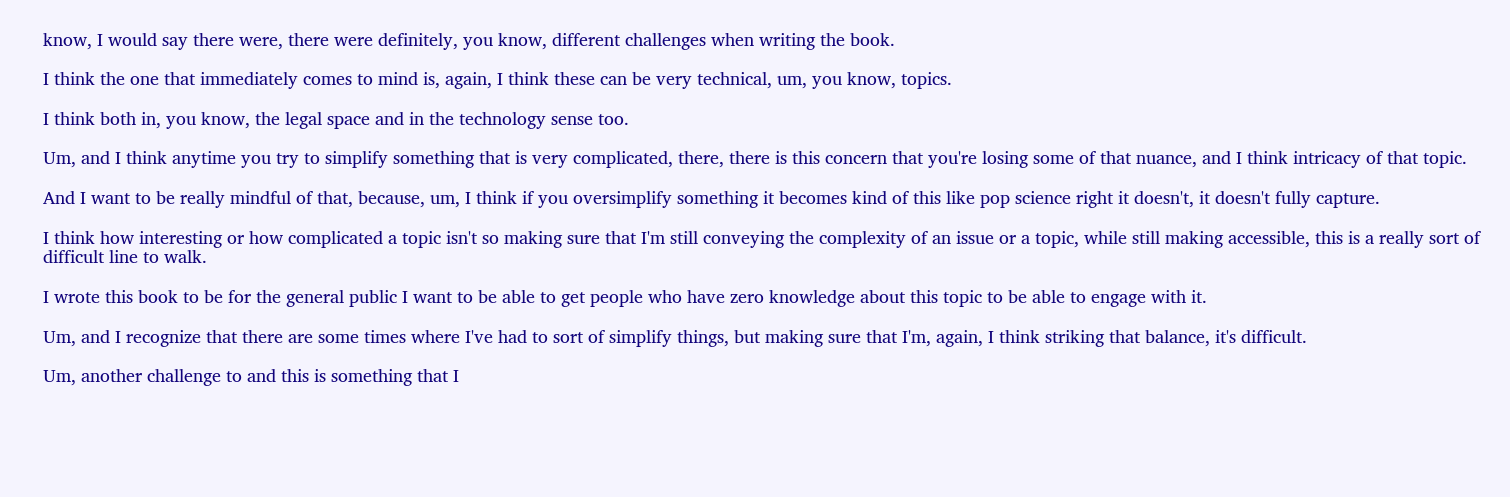know, I would say there were, there were definitely, you know, different challenges when writing the book.

I think the one that immediately comes to mind is, again, I think these can be very technical, um, you know, topics.

I think both in, you know, the legal space and in the technology sense too.

Um, and I think anytime you try to simplify something that is very complicated, there, there is this concern that you're losing some of that nuance, and I think intricacy of that topic.

And I want to be really mindful of that, because, um, I think if you oversimplify something it becomes kind of this like pop science right it doesn't, it doesn't fully capture.

I think how interesting or how complicated a topic isn't so making sure that I'm still conveying the complexity of an issue or a topic, while still making accessible, this is a really sort of difficult line to walk.

I wrote this book to be for the general public I want to be able to get people who have zero knowledge about this topic to be able to engage with it.

Um, and I recognize that there are some times where I've had to sort of simplify things, but making sure that I'm, again, I think striking that balance, it's difficult.

Um, another challenge to and this is something that I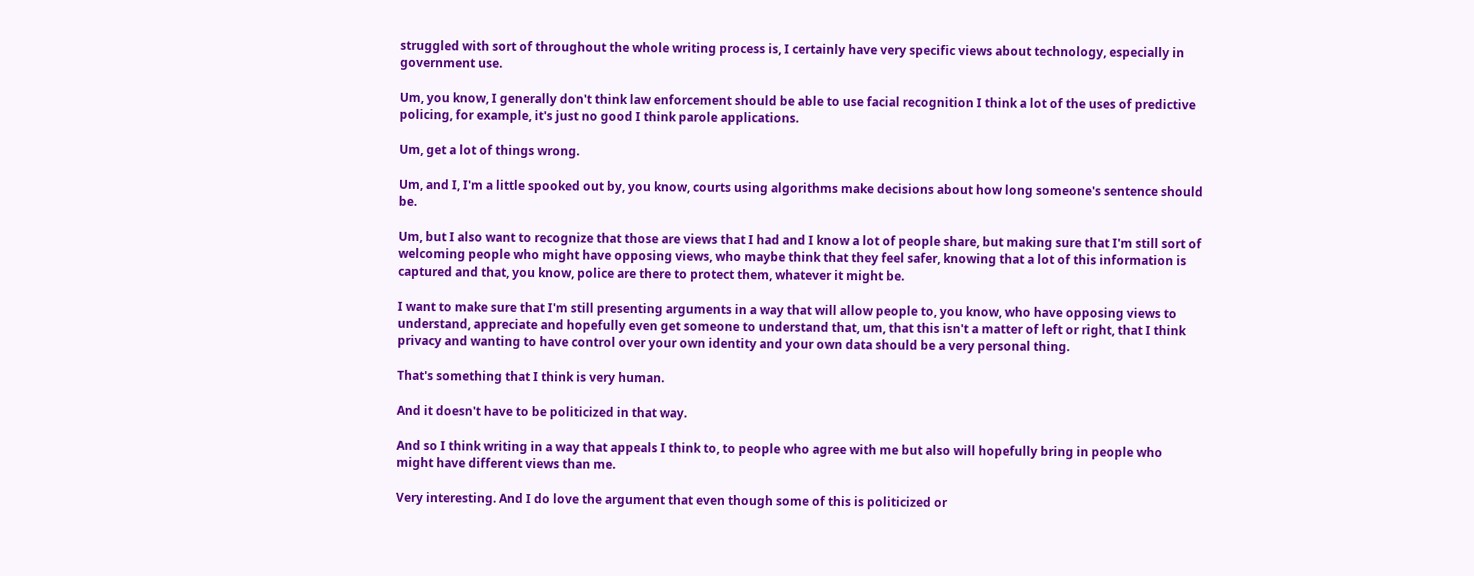struggled with sort of throughout the whole writing process is, I certainly have very specific views about technology, especially in government use.

Um, you know, I generally don't think law enforcement should be able to use facial recognition I think a lot of the uses of predictive policing, for example, it's just no good I think parole applications.

Um, get a lot of things wrong.

Um, and I, I'm a little spooked out by, you know, courts using algorithms make decisions about how long someone's sentence should be.

Um, but I also want to recognize that those are views that I had and I know a lot of people share, but making sure that I'm still sort of welcoming people who might have opposing views, who maybe think that they feel safer, knowing that a lot of this information is captured and that, you know, police are there to protect them, whatever it might be.

I want to make sure that I'm still presenting arguments in a way that will allow people to, you know, who have opposing views to understand, appreciate and hopefully even get someone to understand that, um, that this isn't a matter of left or right, that I think privacy and wanting to have control over your own identity and your own data should be a very personal thing.

That's something that I think is very human.

And it doesn't have to be politicized in that way.

And so I think writing in a way that appeals I think to, to people who agree with me but also will hopefully bring in people who might have different views than me.

Very interesting. And I do love the argument that even though some of this is politicized or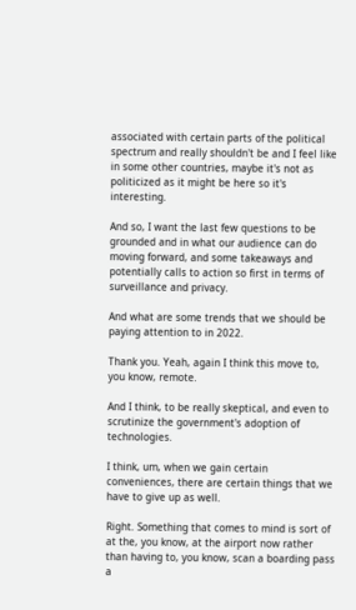associated with certain parts of the political spectrum and really shouldn't be and I feel like in some other countries, maybe it's not as politicized as it might be here so it's interesting.

And so, I want the last few questions to be grounded and in what our audience can do moving forward, and some takeaways and potentially calls to action so first in terms of surveillance and privacy.

And what are some trends that we should be paying attention to in 2022.

Thank you. Yeah, again I think this move to, you know, remote.

And I think, to be really skeptical, and even to scrutinize the government's adoption of technologies.

I think, um, when we gain certain conveniences, there are certain things that we have to give up as well.

Right. Something that comes to mind is sort of at the, you know, at the airport now rather than having to, you know, scan a boarding pass a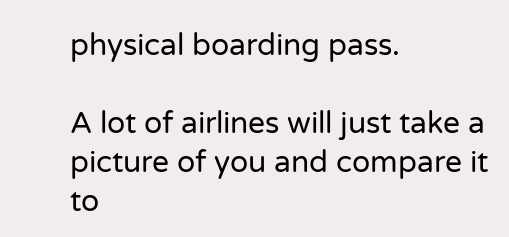physical boarding pass.

A lot of airlines will just take a picture of you and compare it to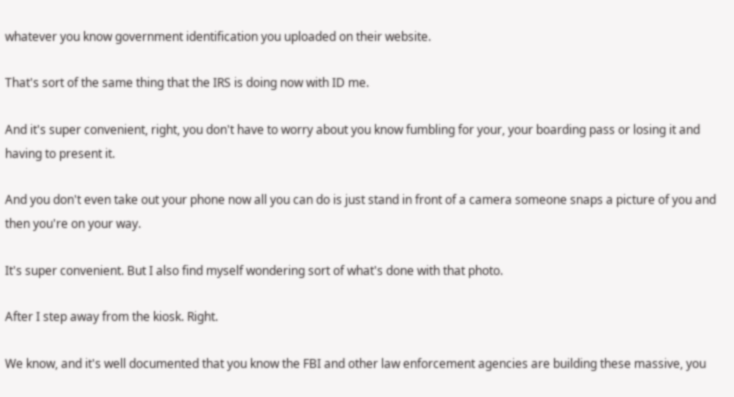whatever you know government identification you uploaded on their website.

That's sort of the same thing that the IRS is doing now with ID me.

And it's super convenient, right, you don't have to worry about you know fumbling for your, your boarding pass or losing it and having to present it.

And you don't even take out your phone now all you can do is just stand in front of a camera someone snaps a picture of you and then you're on your way.

It's super convenient. But I also find myself wondering sort of what's done with that photo.

After I step away from the kiosk. Right.

We know, and it's well documented that you know the FBI and other law enforcement agencies are building these massive, you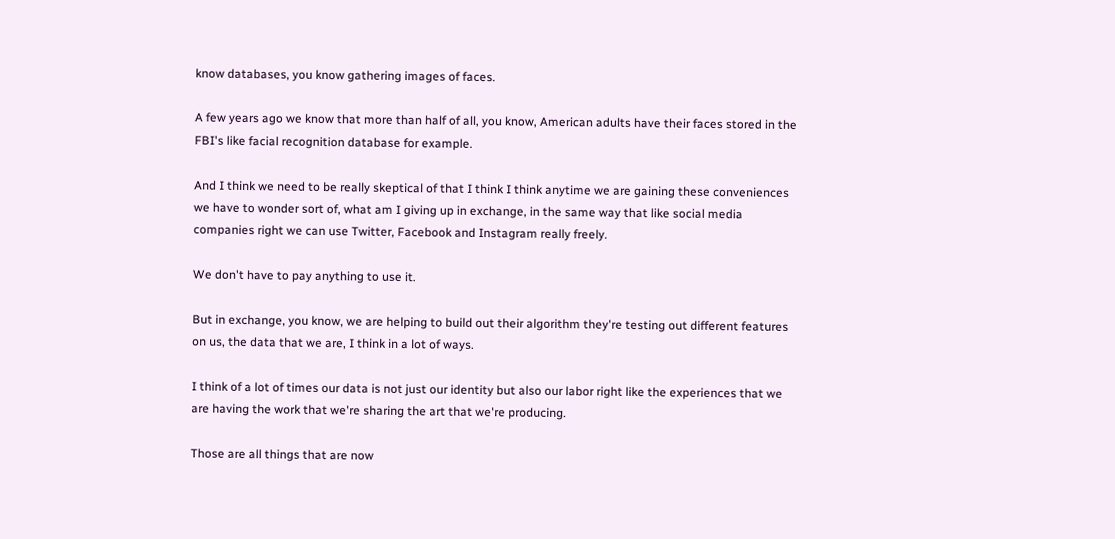know databases, you know gathering images of faces.

A few years ago we know that more than half of all, you know, American adults have their faces stored in the FBI's like facial recognition database for example.

And I think we need to be really skeptical of that I think I think anytime we are gaining these conveniences we have to wonder sort of, what am I giving up in exchange, in the same way that like social media companies right we can use Twitter, Facebook and Instagram really freely.

We don't have to pay anything to use it.

But in exchange, you know, we are helping to build out their algorithm they're testing out different features on us, the data that we are, I think in a lot of ways.

I think of a lot of times our data is not just our identity but also our labor right like the experiences that we are having the work that we're sharing the art that we're producing.

Those are all things that are now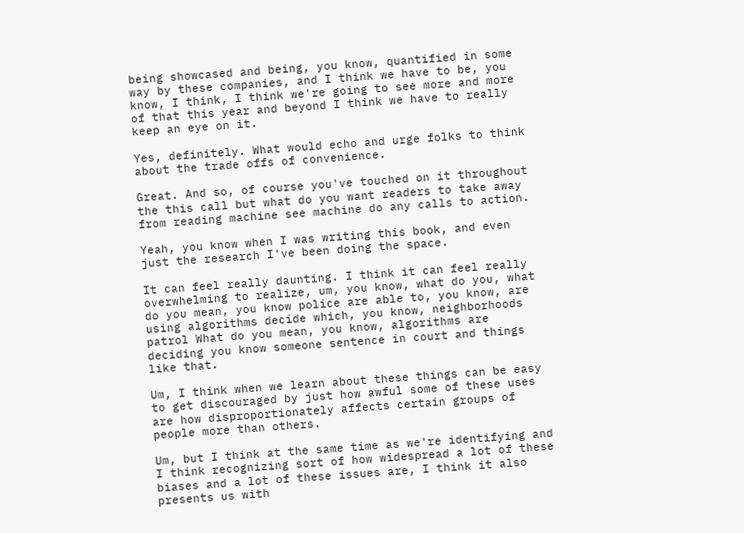being showcased and being, you know, quantified in some way by these companies, and I think we have to be, you know, I think, I think we're going to see more and more of that this year and beyond I think we have to really keep an eye on it.

Yes, definitely. What would echo and urge folks to think about the trade offs of convenience.

Great. And so, of course you've touched on it throughout the this call but what do you want readers to take away from reading machine see machine do any calls to action.

Yeah, you know when I was writing this book, and even just the research I've been doing the space.

It can feel really daunting. I think it can feel really overwhelming to realize, um, you know, what do you, what do you mean, you know police are able to, you know, are using algorithms decide which, you know, neighborhoods patrol What do you mean, you know, algorithms are deciding you know someone sentence in court and things like that.

Um, I think when we learn about these things can be easy to get discouraged by just how awful some of these uses are how disproportionately affects certain groups of people more than others.

Um, but I think at the same time as we're identifying and I think recognizing sort of how widespread a lot of these biases and a lot of these issues are, I think it also presents us with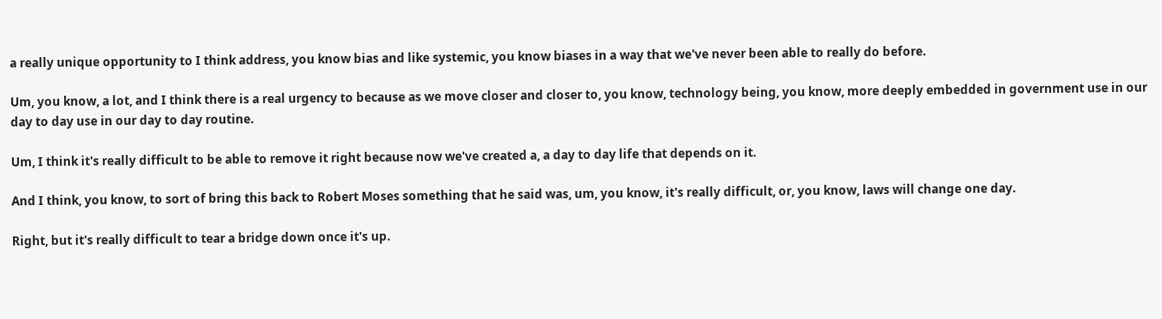a really unique opportunity to I think address, you know bias and like systemic, you know biases in a way that we've never been able to really do before.

Um, you know, a lot, and I think there is a real urgency to because as we move closer and closer to, you know, technology being, you know, more deeply embedded in government use in our day to day use in our day to day routine.

Um, I think it's really difficult to be able to remove it right because now we've created a, a day to day life that depends on it.

And I think, you know, to sort of bring this back to Robert Moses something that he said was, um, you know, it's really difficult, or, you know, laws will change one day.

Right, but it's really difficult to tear a bridge down once it's up.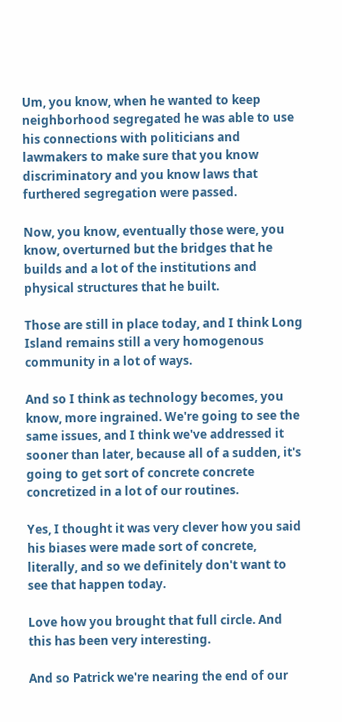Um, you know, when he wanted to keep neighborhood segregated he was able to use his connections with politicians and lawmakers to make sure that you know discriminatory and you know laws that furthered segregation were passed.

Now, you know, eventually those were, you know, overturned but the bridges that he builds and a lot of the institutions and physical structures that he built.

Those are still in place today, and I think Long Island remains still a very homogenous community in a lot of ways.

And so I think as technology becomes, you know, more ingrained. We're going to see the same issues, and I think we've addressed it sooner than later, because all of a sudden, it's going to get sort of concrete concrete concretized in a lot of our routines.

Yes, I thought it was very clever how you said his biases were made sort of concrete, literally, and so we definitely don't want to see that happen today.

Love how you brought that full circle. And this has been very interesting.

And so Patrick we're nearing the end of our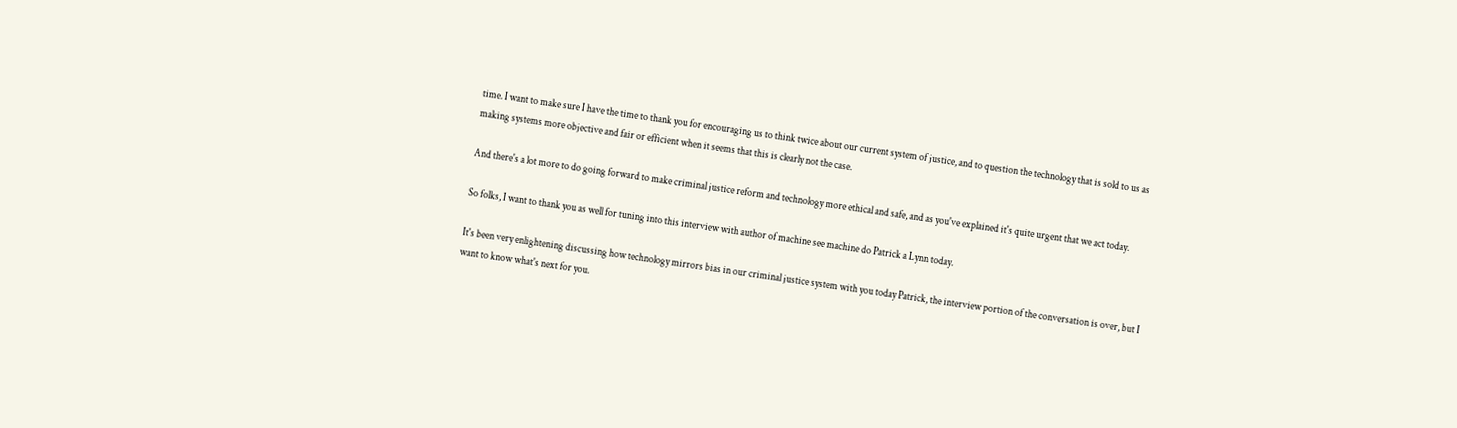time. I want to make sure I have the time to thank you for encouraging us to think twice about our current system of justice, and to question the technology that is sold to us as making systems more objective and fair or efficient when it seems that this is clearly not the case.

And there's a lot more to do going forward to make criminal justice reform and technology more ethical and safe, and as you've explained it's quite urgent that we act today.

So folks, I want to thank you as well for tuning into this interview with author of machine see machine do Patrick a Lynn today.

It's been very enlightening discussing how technology mirrors bias in our criminal justice system with you today Patrick, the interview portion of the conversation is over, but I want to know what's next for you.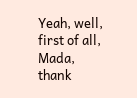Yeah, well, first of all, Mada, thank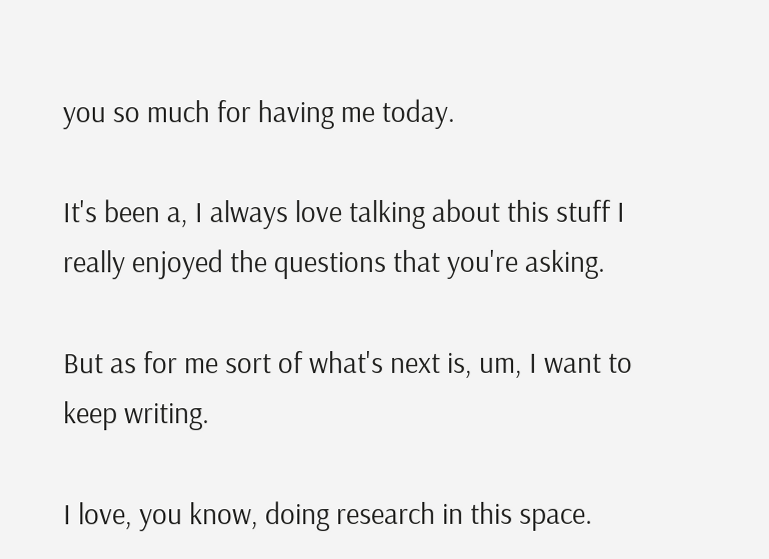you so much for having me today.

It's been a, I always love talking about this stuff I really enjoyed the questions that you're asking.

But as for me sort of what's next is, um, I want to keep writing.

I love, you know, doing research in this space.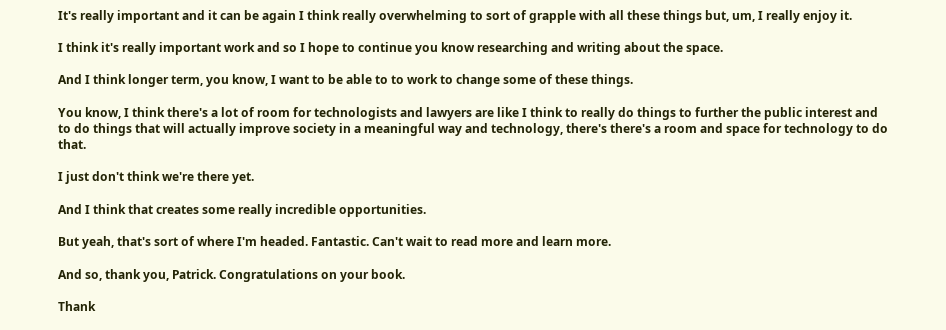It's really important and it can be again I think really overwhelming to sort of grapple with all these things but, um, I really enjoy it.

I think it's really important work and so I hope to continue you know researching and writing about the space.

And I think longer term, you know, I want to be able to to work to change some of these things.

You know, I think there's a lot of room for technologists and lawyers are like I think to really do things to further the public interest and to do things that will actually improve society in a meaningful way and technology, there's there's a room and space for technology to do that.

I just don't think we're there yet.

And I think that creates some really incredible opportunities.

But yeah, that's sort of where I'm headed. Fantastic. Can't wait to read more and learn more.

And so, thank you, Patrick. Congratulations on your book.

Thank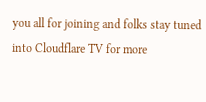you all for joining and folks stay tuned into Cloudflare TV for more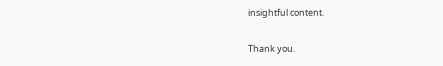insightful content.

Thank you.